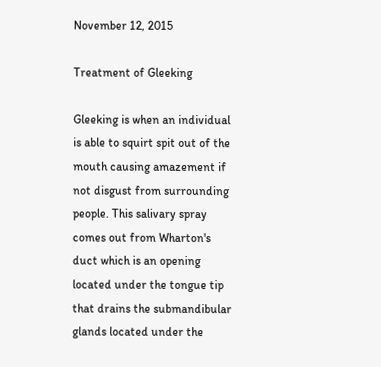November 12, 2015

Treatment of Gleeking

Gleeking is when an individual is able to squirt spit out of the mouth causing amazement if not disgust from surrounding people. This salivary spray comes out from Wharton's duct which is an opening located under the tongue tip that drains the submandibular glands located under the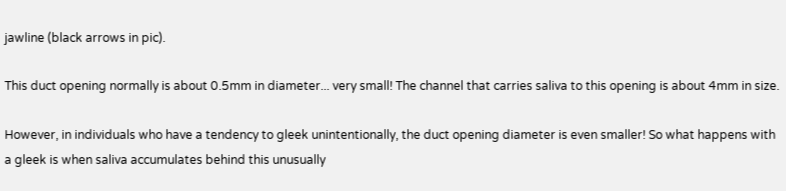jawline (black arrows in pic).

This duct opening normally is about 0.5mm in diameter... very small! The channel that carries saliva to this opening is about 4mm in size.

However, in individuals who have a tendency to gleek unintentionally, the duct opening diameter is even smaller! So what happens with a gleek is when saliva accumulates behind this unusually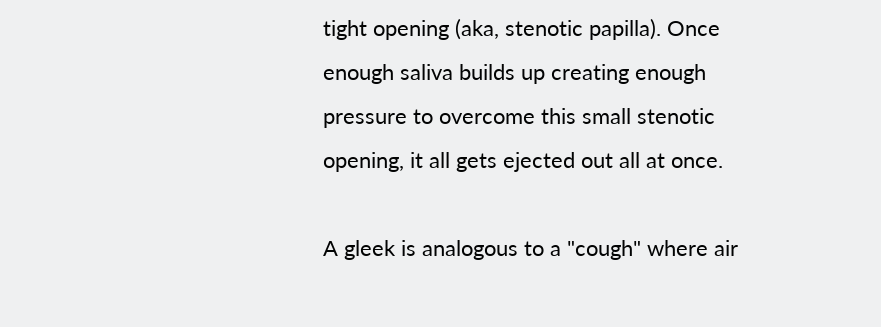tight opening (aka, stenotic papilla). Once enough saliva builds up creating enough pressure to overcome this small stenotic opening, it all gets ejected out all at once.

A gleek is analogous to a "cough" where air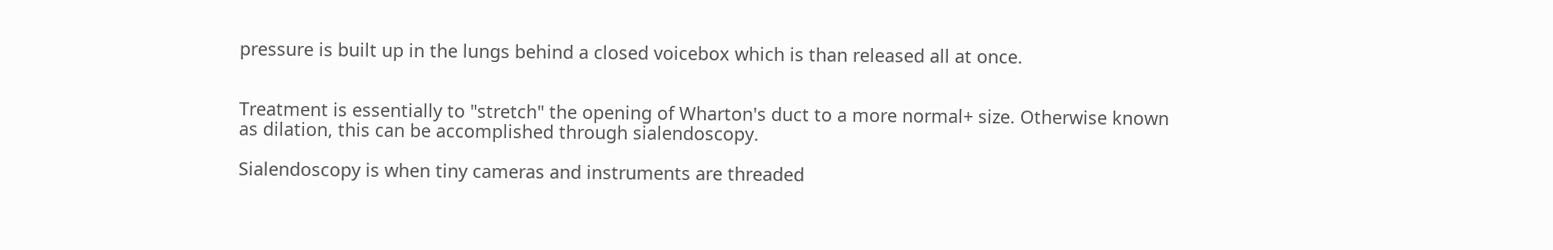pressure is built up in the lungs behind a closed voicebox which is than released all at once.


Treatment is essentially to "stretch" the opening of Wharton's duct to a more normal+ size. Otherwise known as dilation, this can be accomplished through sialendoscopy.

Sialendoscopy is when tiny cameras and instruments are threaded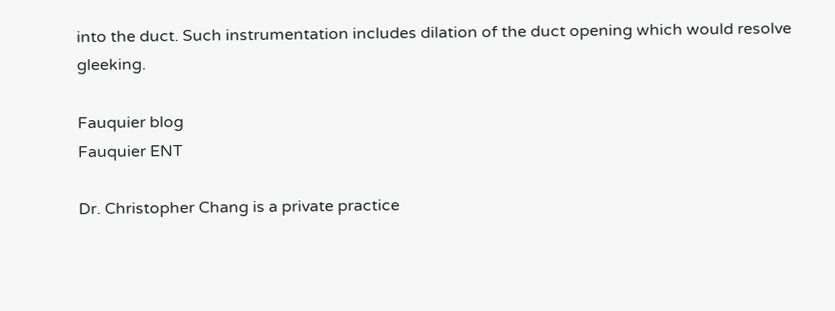into the duct. Such instrumentation includes dilation of the duct opening which would resolve gleeking.

Fauquier blog
Fauquier ENT

Dr. Christopher Chang is a private practice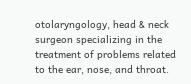otolaryngology, head & neck surgeon specializing in the treatment of problems related to the ear, nose, and throat.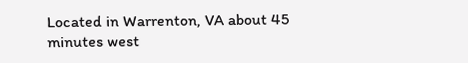Located in Warrenton, VA about 45 minutes west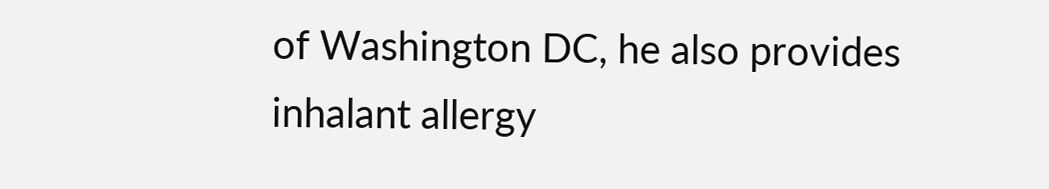of Washington DC, he also provides inhalant allergy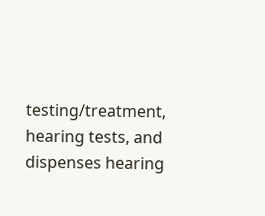testing/treatment, hearing tests, and dispenses hearing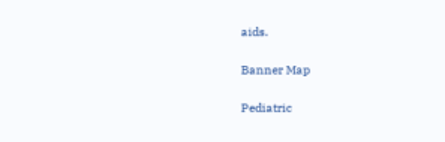aids.

Banner Map

Pediatric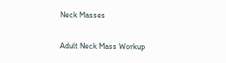Neck Masses

Adult Neck Mass Workup